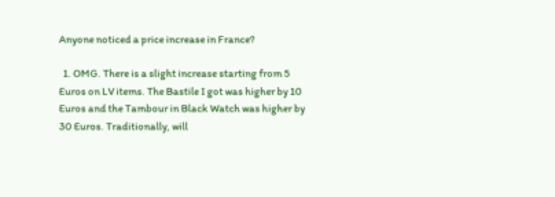Anyone noticed a price increase in France?

  1. OMG. There is a slight increase starting from 5 Euros on LV items. The Bastile I got was higher by 10 Euros and the Tambour in Black Watch was higher by 30 Euros. Traditionally, will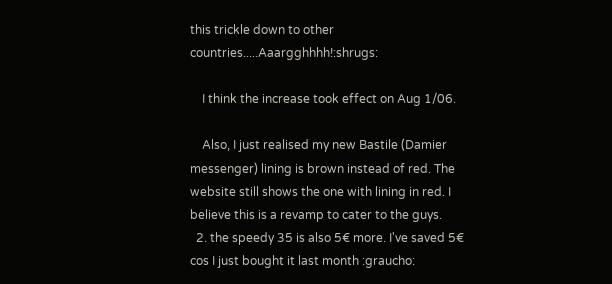this trickle down to other countries.....Aaargghhhh!:shrugs:

    I think the increase took effect on Aug 1/06.

    Also, I just realised my new Bastile (Damier messenger) lining is brown instead of red. The website still shows the one with lining in red. I believe this is a revamp to cater to the guys.
  2. the speedy 35 is also 5€ more. I've saved 5€ cos I just bought it last month :graucho: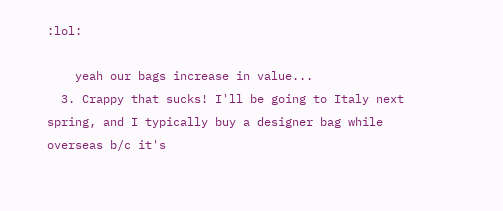:lol:

    yeah our bags increase in value...
  3. Crappy that sucks! I'll be going to Italy next spring, and I typically buy a designer bag while overseas b/c it's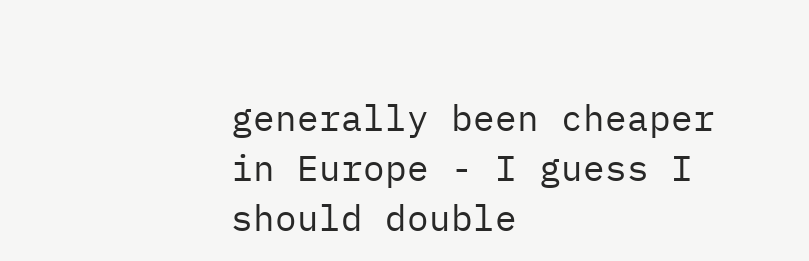generally been cheaper in Europe - I guess I should double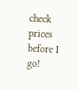check prices before I go!